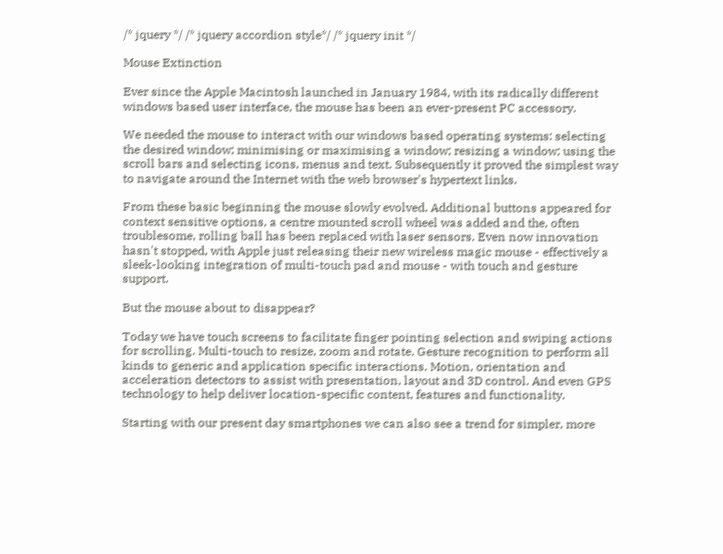/* jquery */ /* jquery accordion style*/ /* jquery init */

Mouse Extinction

Ever since the Apple Macintosh launched in January 1984, with its radically different windows based user interface, the mouse has been an ever-present PC accessory.

We needed the mouse to interact with our windows based operating systems: selecting the desired window; minimising or maximising a window; resizing a window; using the scroll bars and selecting icons, menus and text. Subsequently it proved the simplest way to navigate around the Internet with the web browser's hypertext links.

From these basic beginning the mouse slowly evolved. Additional buttons appeared for context sensitive options, a centre mounted scroll wheel was added and the, often troublesome, rolling ball has been replaced with laser sensors. Even now innovation hasn't stopped, with Apple just releasing their new wireless magic mouse - effectively a sleek-looking integration of multi-touch pad and mouse - with touch and gesture support.

But the mouse about to disappear?

Today we have touch screens to facilitate finger pointing selection and swiping actions for scrolling. Multi-touch to resize, zoom and rotate. Gesture recognition to perform all kinds to generic and application specific interactions. Motion, orientation and acceleration detectors to assist with presentation, layout and 3D control. And even GPS technology to help deliver location-specific content, features and functionality.

Starting with our present day smartphones we can also see a trend for simpler, more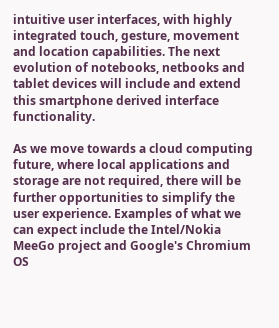intuitive user interfaces, with highly integrated touch, gesture, movement and location capabilities. The next evolution of notebooks, netbooks and tablet devices will include and extend this smartphone derived interface functionality.

As we move towards a cloud computing future, where local applications and storage are not required, there will be further opportunities to simplify the user experience. Examples of what we can expect include the Intel/Nokia MeeGo project and Google's Chromium OS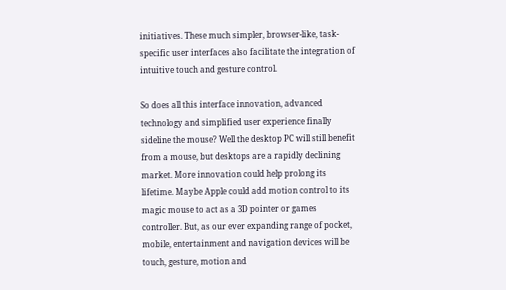initiatives. These much simpler, browser-like, task-specific user interfaces also facilitate the integration of intuitive touch and gesture control.

So does all this interface innovation, advanced technology and simplified user experience finally sideline the mouse? Well the desktop PC will still benefit from a mouse, but desktops are a rapidly declining market. More innovation could help prolong its lifetime. Maybe Apple could add motion control to its magic mouse to act as a 3D pointer or games controller. But, as our ever expanding range of pocket, mobile, entertainment and navigation devices will be touch, gesture, motion and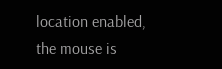location enabled, the mouse is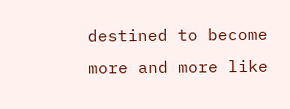destined to become more and more like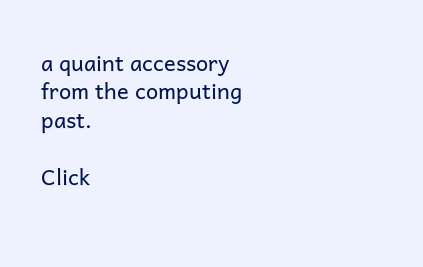a quaint accessory from the computing past.

Click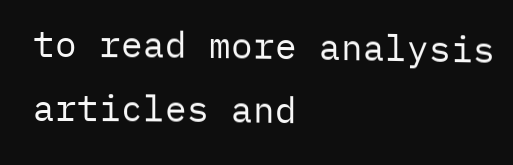to read more analysis articles and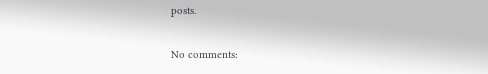posts.

No comments: